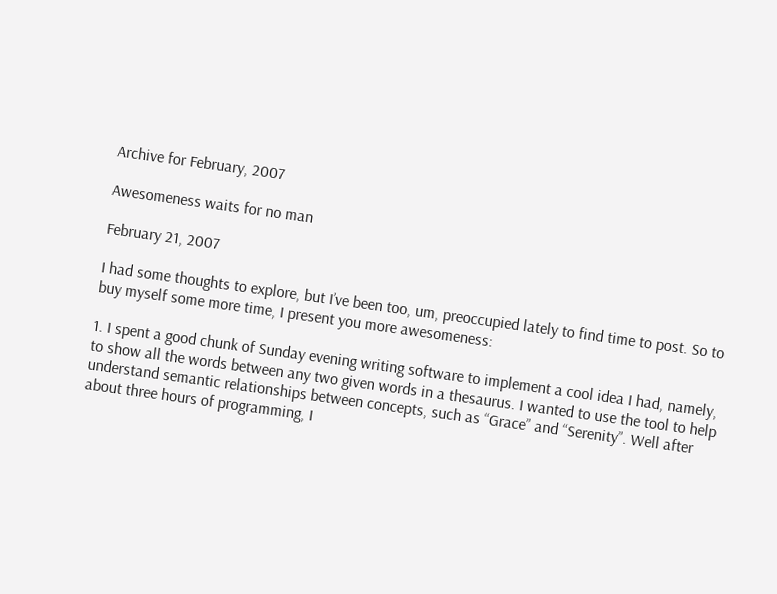Archive for February, 2007

Awesomeness waits for no man

February 21, 2007

I had some thoughts to explore, but I’ve been too, um, preoccupied lately to find time to post. So to buy myself some more time, I present you more awesomeness:

1. I spent a good chunk of Sunday evening writing software to implement a cool idea I had, namely, to show all the words between any two given words in a thesaurus. I wanted to use the tool to help understand semantic relationships between concepts, such as “Grace” and “Serenity”. Well after about three hours of programming, I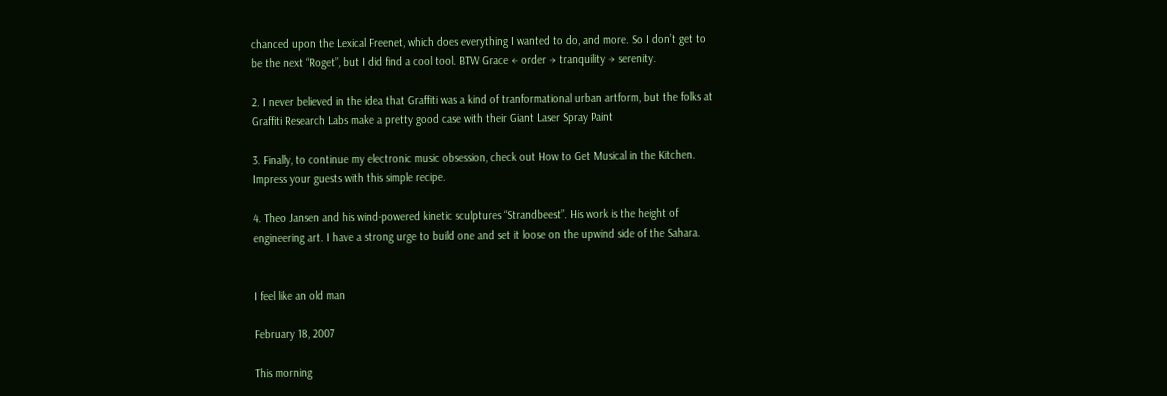chanced upon the Lexical Freenet, which does everything I wanted to do, and more. So I don’t get to be the next “Roget”, but I did find a cool tool. BTW Grace ← order → tranquility → serenity.

2. I never believed in the idea that Graffiti was a kind of tranformational urban artform, but the folks at Graffiti Research Labs make a pretty good case with their Giant Laser Spray Paint

3. Finally, to continue my electronic music obsession, check out How to Get Musical in the Kitchen. Impress your guests with this simple recipe.

4. Theo Jansen and his wind-powered kinetic sculptures “Strandbeest”. His work is the height of engineering art. I have a strong urge to build one and set it loose on the upwind side of the Sahara.


I feel like an old man

February 18, 2007

This morning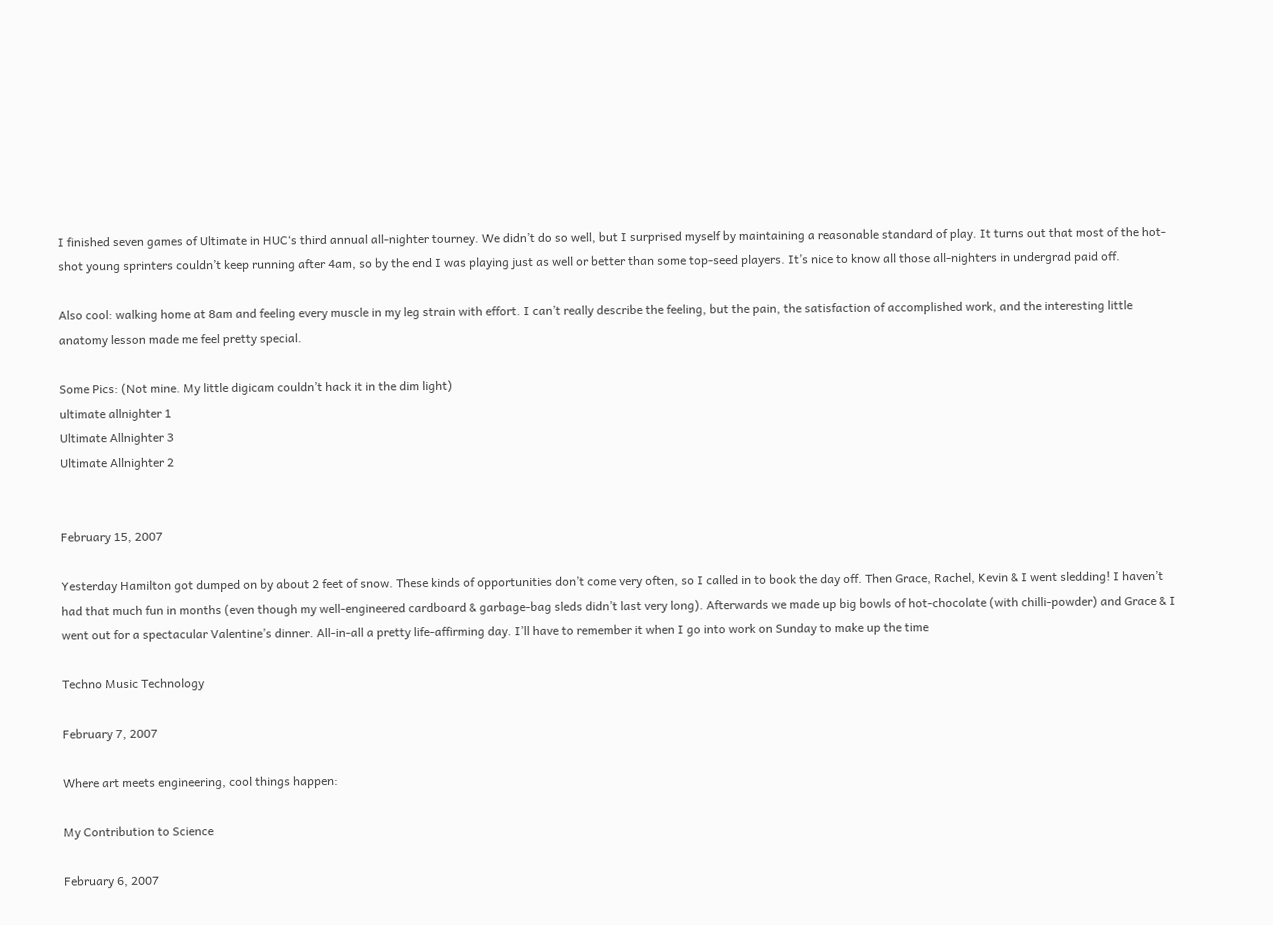I finished seven games of Ultimate in HUC‘s third annual all-nighter tourney. We didn’t do so well, but I surprised myself by maintaining a reasonable standard of play. It turns out that most of the hot-shot young sprinters couldn’t keep running after 4am, so by the end I was playing just as well or better than some top-seed players. It’s nice to know all those all-nighters in undergrad paid off.

Also cool: walking home at 8am and feeling every muscle in my leg strain with effort. I can’t really describe the feeling, but the pain, the satisfaction of accomplished work, and the interesting little anatomy lesson made me feel pretty special.

Some Pics: (Not mine. My little digicam couldn’t hack it in the dim light)
ultimate allnighter 1
Ultimate Allnighter 3
Ultimate Allnighter 2


February 15, 2007

Yesterday Hamilton got dumped on by about 2 feet of snow. These kinds of opportunities don’t come very often, so I called in to book the day off. Then Grace, Rachel, Kevin & I went sledding! I haven’t had that much fun in months (even though my well-engineered cardboard & garbage-bag sleds didn’t last very long). Afterwards we made up big bowls of hot-chocolate (with chilli-powder) and Grace & I went out for a spectacular Valentine’s dinner. All-in-all a pretty life-affirming day. I’ll have to remember it when I go into work on Sunday to make up the time

Techno Music Technology

February 7, 2007

Where art meets engineering, cool things happen:

My Contribution to Science

February 6, 2007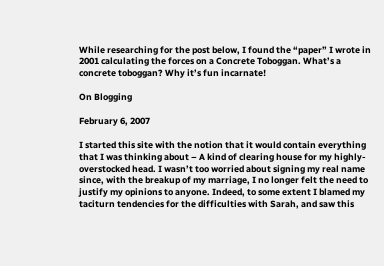While researching for the post below, I found the “paper” I wrote in 2001 calculating the forces on a Concrete Toboggan. What’s a concrete toboggan? Why it’s fun incarnate!

On Blogging

February 6, 2007

I started this site with the notion that it would contain everything that I was thinking about – A kind of clearing house for my highly-overstocked head. I wasn’t too worried about signing my real name since, with the breakup of my marriage, I no longer felt the need to justify my opinions to anyone. Indeed, to some extent I blamed my taciturn tendencies for the difficulties with Sarah, and saw this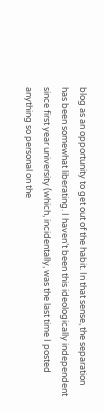blog as an opportunity to get out of the habit. In that sense, the separation has been somewhat liberating. I haven’t been this ideologically independent since first year university (which, incidentally, was the last time I posted anything so personal on the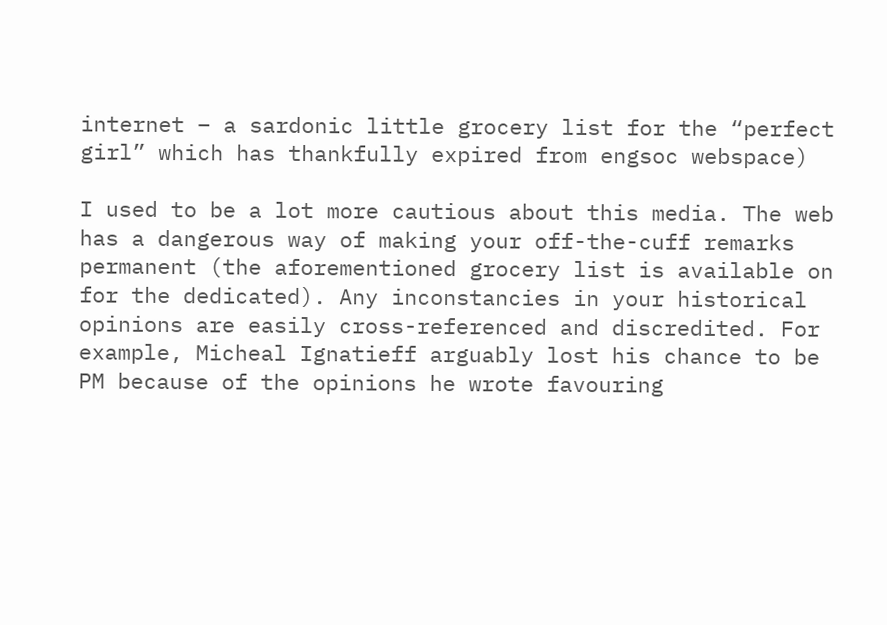internet – a sardonic little grocery list for the “perfect girl” which has thankfully expired from engsoc webspace)

I used to be a lot more cautious about this media. The web has a dangerous way of making your off-the-cuff remarks permanent (the aforementioned grocery list is available on for the dedicated). Any inconstancies in your historical opinions are easily cross-referenced and discredited. For example, Micheal Ignatieff arguably lost his chance to be PM because of the opinions he wrote favouring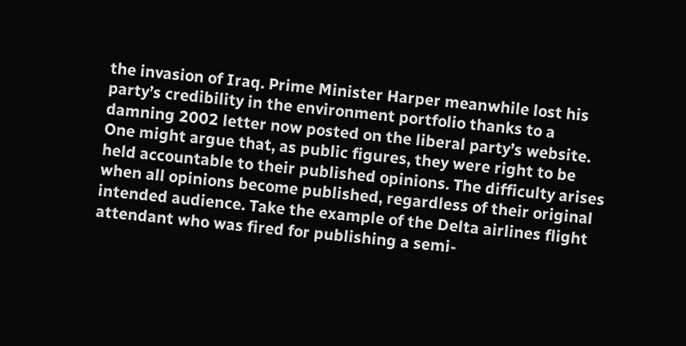the invasion of Iraq. Prime Minister Harper meanwhile lost his party’s credibility in the environment portfolio thanks to a damning 2002 letter now posted on the liberal party’s website. One might argue that, as public figures, they were right to be held accountable to their published opinions. The difficulty arises when all opinions become published, regardless of their original intended audience. Take the example of the Delta airlines flight attendant who was fired for publishing a semi-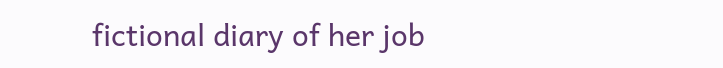fictional diary of her job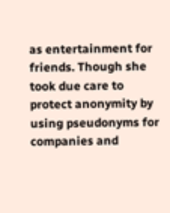as entertainment for friends. Though she took due care to protect anonymity by using pseudonyms for companies and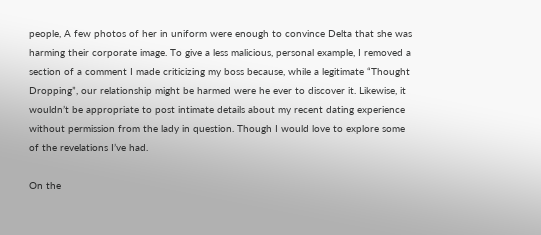people, A few photos of her in uniform were enough to convince Delta that she was harming their corporate image. To give a less malicious, personal example, I removed a section of a comment I made criticizing my boss because, while a legitimate “Thought Dropping”, our relationship might be harmed were he ever to discover it. Likewise, it wouldn’t be appropriate to post intimate details about my recent dating experience without permission from the lady in question. Though I would love to explore some of the revelations I’ve had.

On the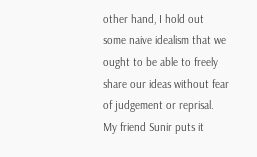other hand, I hold out some naive idealism that we ought to be able to freely share our ideas without fear of judgement or reprisal. My friend Sunir puts it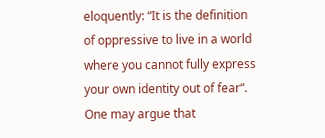eloquently: “It is the definition of oppressive to live in a world where you cannot fully express your own identity out of fear“. One may argue that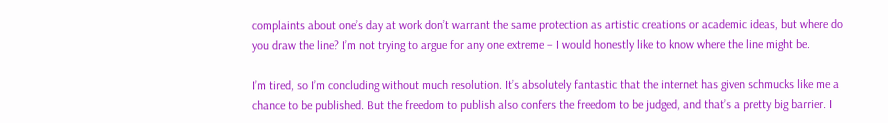complaints about one’s day at work don’t warrant the same protection as artistic creations or academic ideas, but where do you draw the line? I’m not trying to argue for any one extreme – I would honestly like to know where the line might be.

I’m tired, so I’m concluding without much resolution. It’s absolutely fantastic that the internet has given schmucks like me a chance to be published. But the freedom to publish also confers the freedom to be judged, and that’s a pretty big barrier. I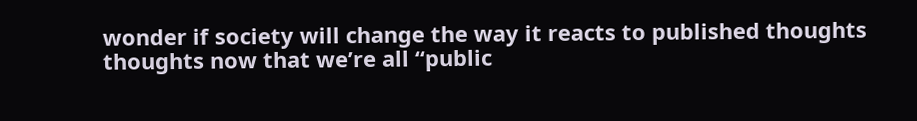wonder if society will change the way it reacts to published thoughts thoughts now that we’re all “public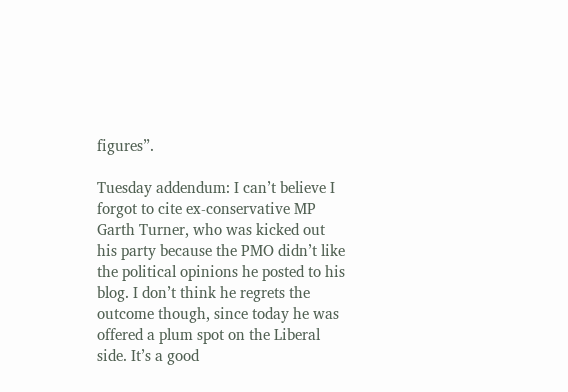figures”.

Tuesday addendum: I can’t believe I forgot to cite ex-conservative MP Garth Turner, who was kicked out his party because the PMO didn’t like the political opinions he posted to his blog. I don’t think he regrets the outcome though, since today he was offered a plum spot on the Liberal side. It’s a good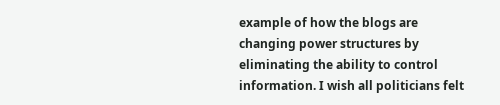example of how the blogs are changing power structures by eliminating the ability to control information. I wish all politicians felt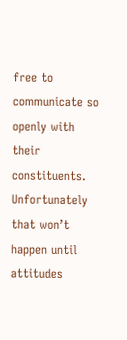free to communicate so openly with their constituents. Unfortunately that won’t happen until attitudes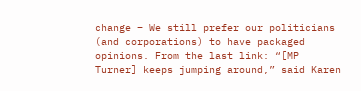change – We still prefer our politicians (and corporations) to have packaged opinions. From the last link: “[MP Turner] keeps jumping around,” said Karen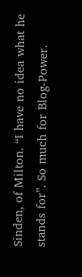Sinden, of Milton. “I have no idea what he stands for”. So much for Blog-Power.